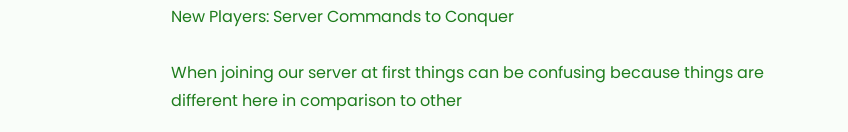New Players: Server Commands to Conquer

When joining our server at first things can be confusing because things are different here in comparison to other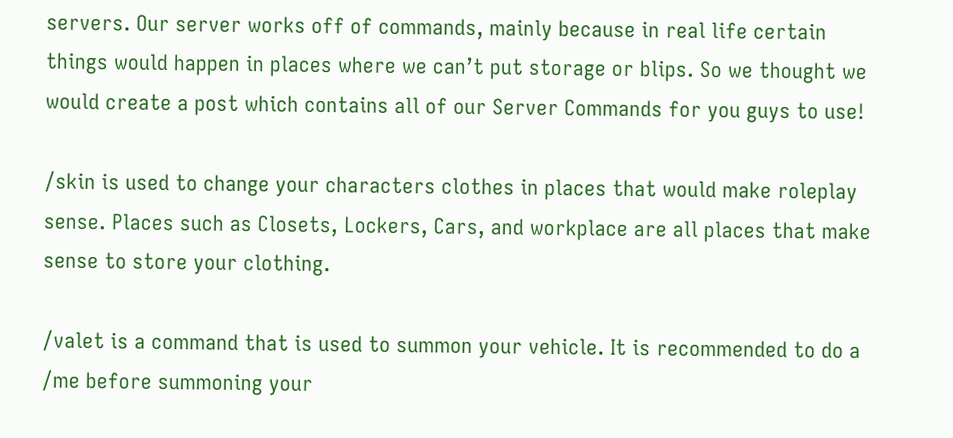servers. Our server works off of commands, mainly because in real life certain things would happen in places where we can’t put storage or blips. So we thought we would create a post which contains all of our Server Commands for you guys to use!

/skin is used to change your characters clothes in places that would make roleplay sense. Places such as Closets, Lockers, Cars, and workplace are all places that make sense to store your clothing.

/valet is a command that is used to summon your vehicle. It is recommended to do a /me before summoning your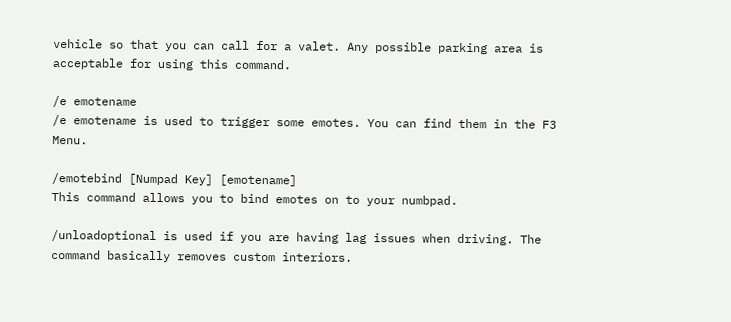vehicle so that you can call for a valet. Any possible parking area is acceptable for using this command.

/e emotename
/e emotename is used to trigger some emotes. You can find them in the F3 Menu.

/emotebind [Numpad Key] [emotename]
This command allows you to bind emotes on to your numbpad.

/unloadoptional is used if you are having lag issues when driving. The command basically removes custom interiors.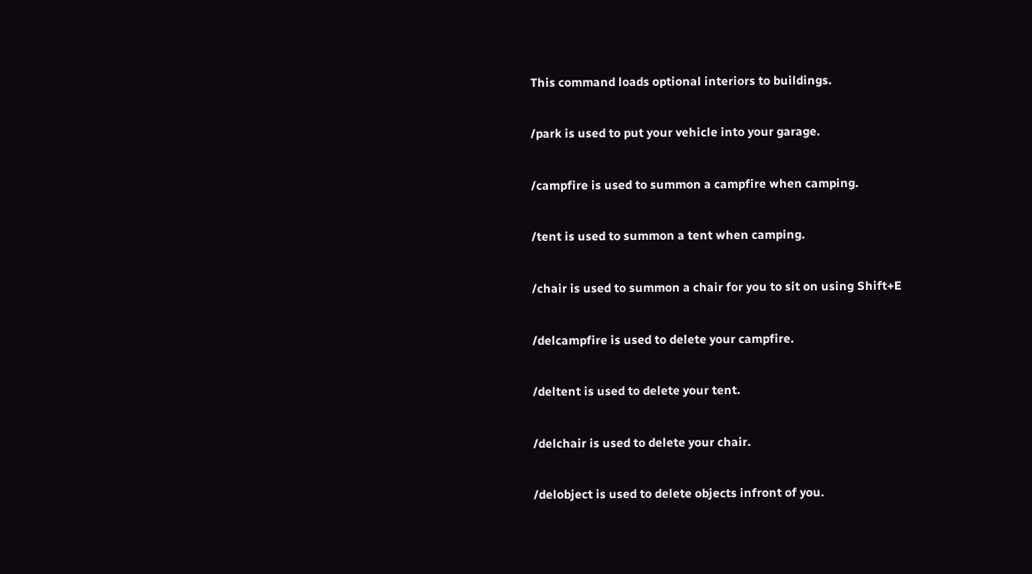This command loads optional interiors to buildings.

/park is used to put your vehicle into your garage.

/campfire is used to summon a campfire when camping.

/tent is used to summon a tent when camping.

/chair is used to summon a chair for you to sit on using Shift+E

/delcampfire is used to delete your campfire.

/deltent is used to delete your tent.

/delchair is used to delete your chair.

/delobject is used to delete objects infront of you.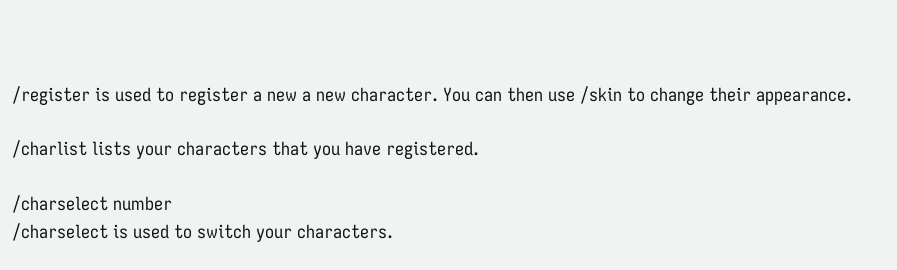/register is used to register a new a new character. You can then use /skin to change their appearance.

/charlist lists your characters that you have registered.

/charselect number
/charselect is used to switch your characters.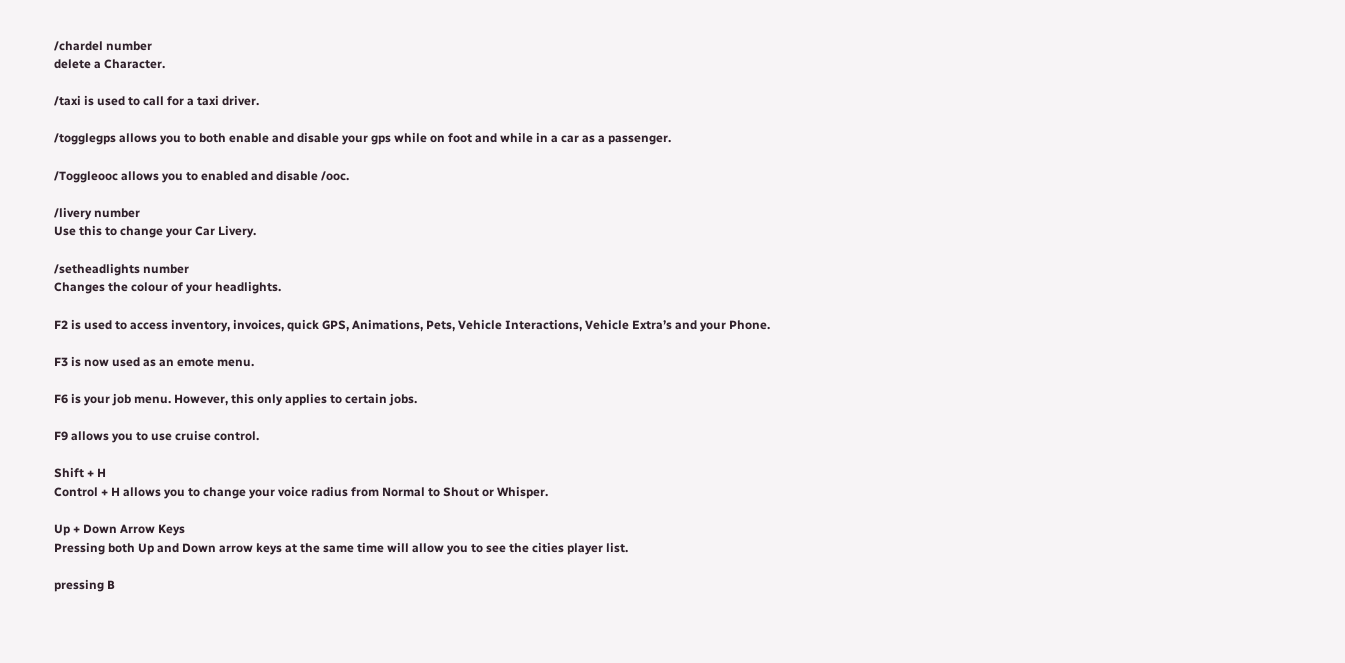/chardel number
delete a Character.

/taxi is used to call for a taxi driver.

/togglegps allows you to both enable and disable your gps while on foot and while in a car as a passenger.

/Toggleooc allows you to enabled and disable /ooc.

/livery number
Use this to change your Car Livery.

/setheadlights number
Changes the colour of your headlights.

F2 is used to access inventory, invoices, quick GPS, Animations, Pets, Vehicle Interactions, Vehicle Extra’s and your Phone.

F3 is now used as an emote menu.

F6 is your job menu. However, this only applies to certain jobs.

F9 allows you to use cruise control.

Shift + H
Control + H allows you to change your voice radius from Normal to Shout or Whisper.

Up + Down Arrow Keys
Pressing both Up and Down arrow keys at the same time will allow you to see the cities player list.

pressing B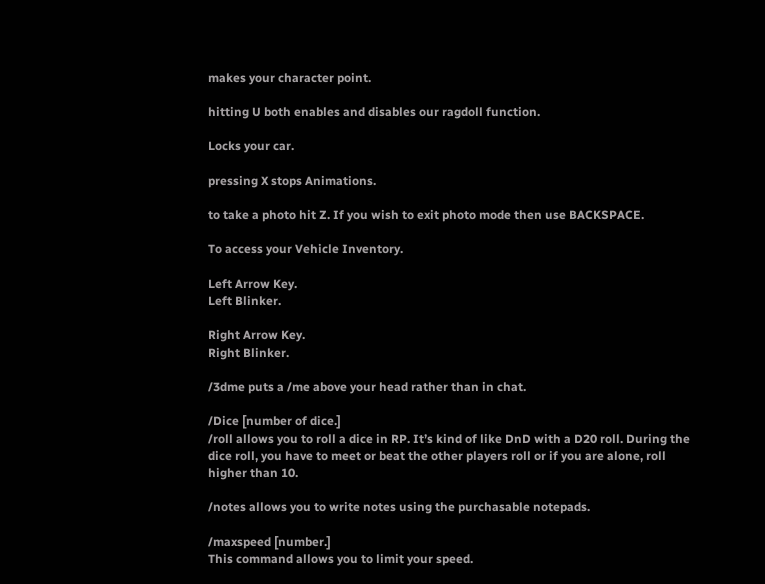makes your character point.

hitting U both enables and disables our ragdoll function.

Locks your car.

pressing X stops Animations.

to take a photo hit Z. If you wish to exit photo mode then use BACKSPACE.

To access your Vehicle Inventory.

Left Arrow Key.
Left Blinker.

Right Arrow Key.
Right Blinker.

/3dme puts a /me above your head rather than in chat.

/Dice [number of dice.]
/roll allows you to roll a dice in RP. It’s kind of like DnD with a D20 roll. During the dice roll, you have to meet or beat the other players roll or if you are alone, roll higher than 10.

/notes allows you to write notes using the purchasable notepads.

/maxspeed [number.]
This command allows you to limit your speed.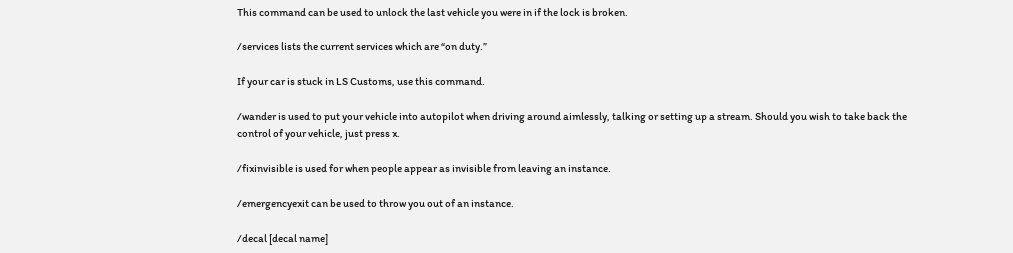This command can be used to unlock the last vehicle you were in if the lock is broken.

/services lists the current services which are “on duty.”

If your car is stuck in LS Customs, use this command.

/wander is used to put your vehicle into autopilot when driving around aimlessly, talking or setting up a stream. Should you wish to take back the control of your vehicle, just press x.

/fixinvisible is used for when people appear as invisible from leaving an instance.

/emergencyexit can be used to throw you out of an instance.

/decal [decal name]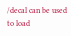/decal can be used to load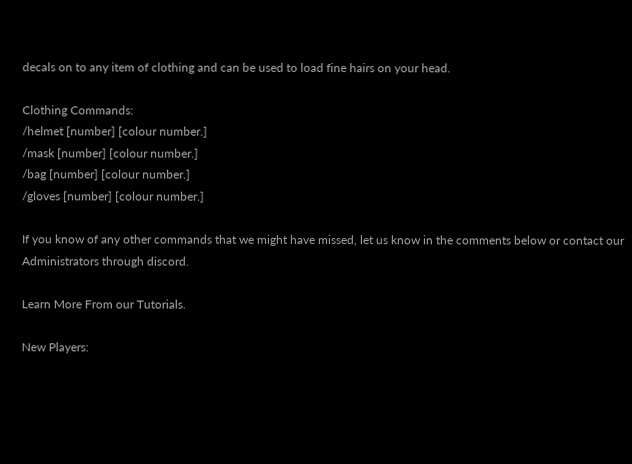decals on to any item of clothing and can be used to load fine hairs on your head.

Clothing Commands:
/helmet [number] [colour number.]
/mask [number] [colour number.]
/bag [number] [colour number.]
/gloves [number] [colour number.]

If you know of any other commands that we might have missed, let us know in the comments below or contact our Administrators through discord.

Learn More From our Tutorials.

New Players: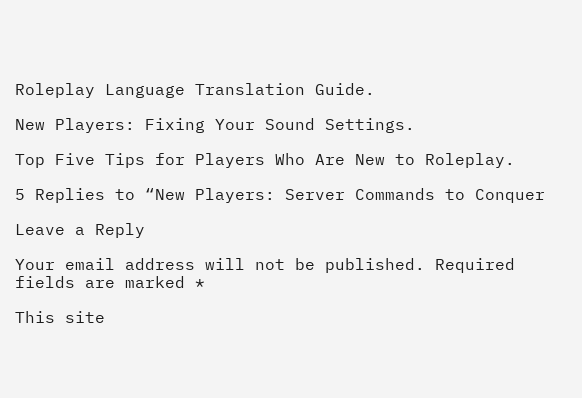Roleplay Language Translation Guide.

New Players: Fixing Your Sound Settings.

Top Five Tips for Players Who Are New to Roleplay.

5 Replies to “New Players: Server Commands to Conquer

Leave a Reply

Your email address will not be published. Required fields are marked *

This site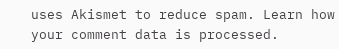uses Akismet to reduce spam. Learn how your comment data is processed.